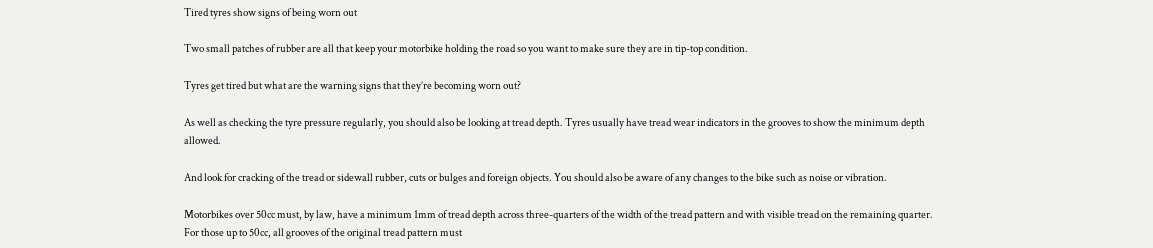Tired tyres show signs of being worn out

Two small patches of rubber are all that keep your motorbike holding the road so you want to make sure they are in tip-top condition.

Tyres get tired but what are the warning signs that they’re becoming worn out?

As well as checking the tyre pressure regularly, you should also be looking at tread depth. Tyres usually have tread wear indicators in the grooves to show the minimum depth allowed.

And look for cracking of the tread or sidewall rubber, cuts or bulges and foreign objects. You should also be aware of any changes to the bike such as noise or vibration.

Motorbikes over 50cc must, by law, have a minimum 1mm of tread depth across three-quarters of the width of the tread pattern and with visible tread on the remaining quarter. For those up to 50cc, all grooves of the original tread pattern must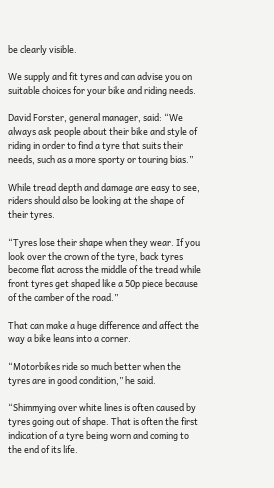be clearly visible.

We supply and fit tyres and can advise you on suitable choices for your bike and riding needs.

David Forster, general manager, said: “We always ask people about their bike and style of riding in order to find a tyre that suits their needs, such as a more sporty or touring bias.”

While tread depth and damage are easy to see, riders should also be looking at the shape of their tyres.

“Tyres lose their shape when they wear. If you look over the crown of the tyre, back tyres become flat across the middle of the tread while front tyres get shaped like a 50p piece because of the camber of the road.”

That can make a huge difference and affect the way a bike leans into a corner.

“Motorbikes ride so much better when the tyres are in good condition,” he said.

“Shimmying over white lines is often caused by tyres going out of shape. That is often the first indication of a tyre being worn and coming to the end of its life.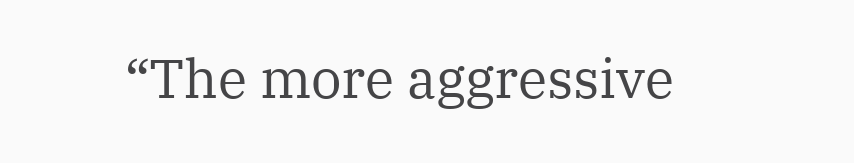“The more aggressive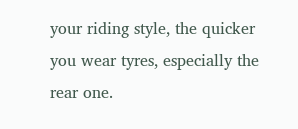your riding style, the quicker you wear tyres, especially the rear one.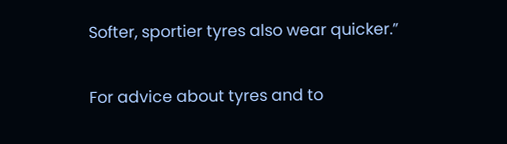Softer, sportier tyres also wear quicker.”

For advice about tyres and to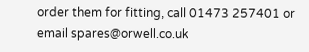order them for fitting, call 01473 257401 or email spares@orwell.co.uk